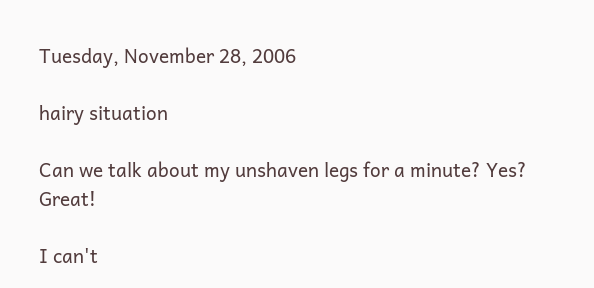Tuesday, November 28, 2006

hairy situation

Can we talk about my unshaven legs for a minute? Yes? Great!

I can't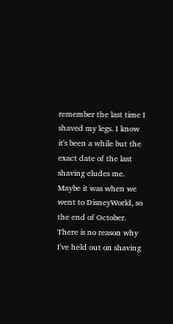remember the last time I shaved my legs. I know it's been a while but the exact date of the last shaving eludes me. Maybe it was when we went to DisneyWorld, so the end of October. There is no reason why I've held out on shaving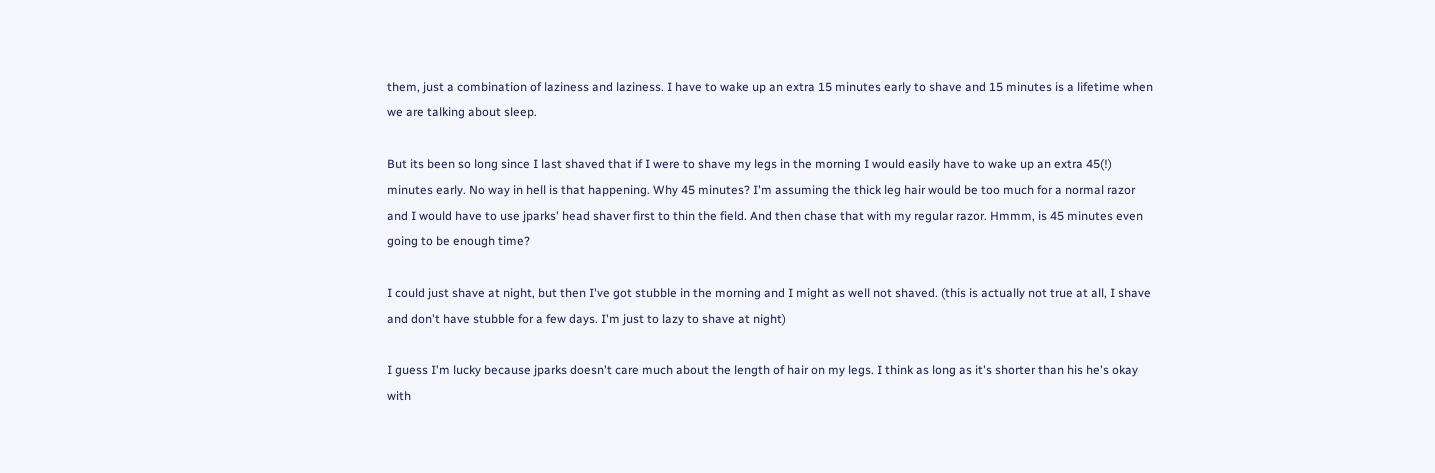them, just a combination of laziness and laziness. I have to wake up an extra 15 minutes early to shave and 15 minutes is a lifetime when we are talking about sleep.

But its been so long since I last shaved that if I were to shave my legs in the morning I would easily have to wake up an extra 45(!) minutes early. No way in hell is that happening. Why 45 minutes? I'm assuming the thick leg hair would be too much for a normal razor and I would have to use jparks' head shaver first to thin the field. And then chase that with my regular razor. Hmmm, is 45 minutes even going to be enough time?

I could just shave at night, but then I've got stubble in the morning and I might as well not shaved. (this is actually not true at all, I shave and don't have stubble for a few days. I'm just to lazy to shave at night)

I guess I'm lucky because jparks doesn't care much about the length of hair on my legs. I think as long as it's shorter than his he's okay with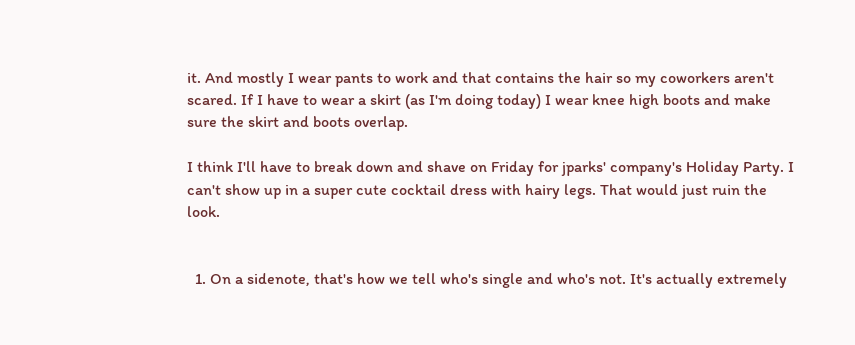it. And mostly I wear pants to work and that contains the hair so my coworkers aren't scared. If I have to wear a skirt (as I'm doing today) I wear knee high boots and make sure the skirt and boots overlap.

I think I'll have to break down and shave on Friday for jparks' company's Holiday Party. I can't show up in a super cute cocktail dress with hairy legs. That would just ruin the look.


  1. On a sidenote, that's how we tell who's single and who's not. It's actually extremely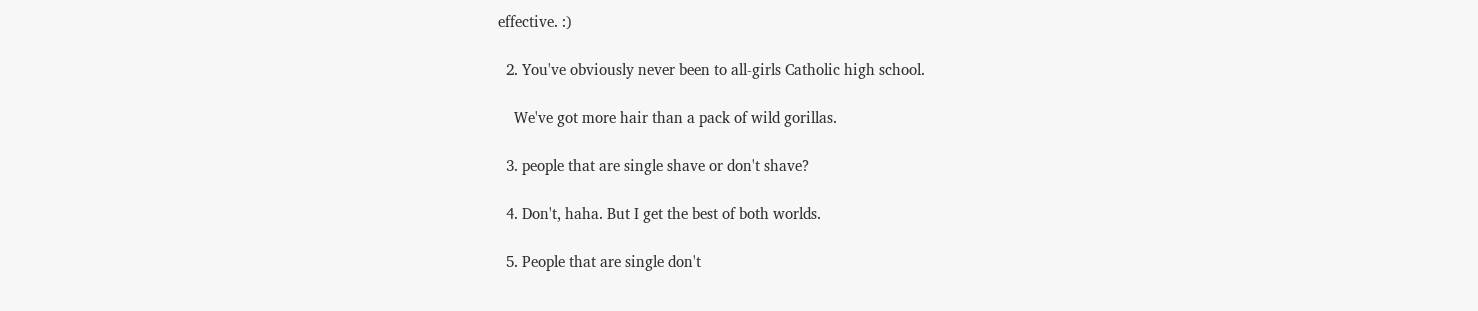effective. :)

  2. You've obviously never been to all-girls Catholic high school.

    We've got more hair than a pack of wild gorillas.

  3. people that are single shave or don't shave?

  4. Don't, haha. But I get the best of both worlds.

  5. People that are single don't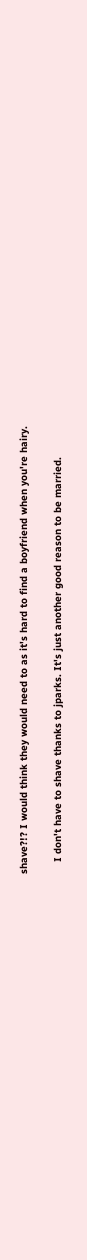shave?!? I would think they would need to as it's hard to find a boyfriend when you're hairy.

    I don't have to shave thanks to jparks. It's just another good reason to be married.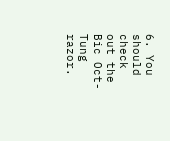6. You should check out the Bic Oct-Tung razor.